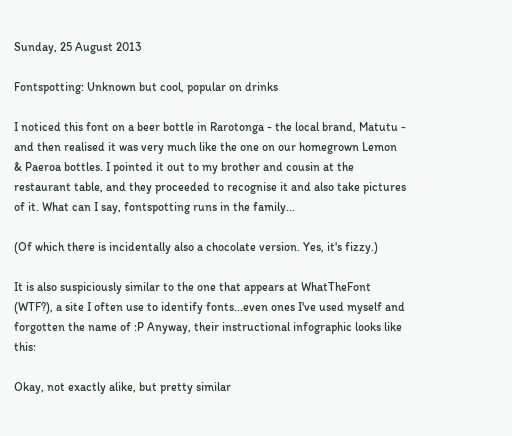Sunday, 25 August 2013

Fontspotting: Unknown but cool, popular on drinks

I noticed this font on a beer bottle in Rarotonga - the local brand, Matutu - and then realised it was very much like the one on our homegrown Lemon & Paeroa bottles. I pointed it out to my brother and cousin at the restaurant table, and they proceeded to recognise it and also take pictures of it. What can I say, fontspotting runs in the family...

(Of which there is incidentally also a chocolate version. Yes, it's fizzy.)

It is also suspiciously similar to the one that appears at WhatTheFont (WTF?), a site I often use to identify fonts...even ones I've used myself and forgotten the name of :P Anyway, their instructional infographic looks like this:

Okay, not exactly alike, but pretty similar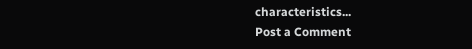characteristics...
Post a Comment